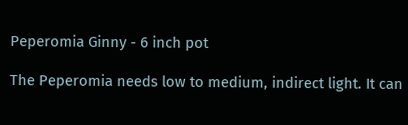Peperomia Ginny - 6 inch pot

The Peperomia needs low to medium, indirect light. It can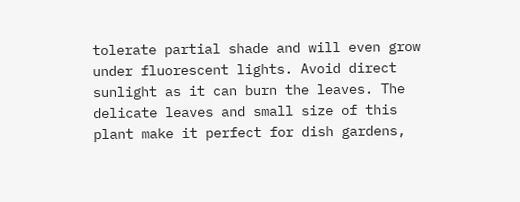tolerate partial shade and will even grow under fluorescent lights. Avoid direct sunlight as it can burn the leaves. The delicate leaves and small size of this plant make it perfect for dish gardens,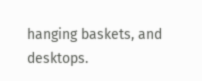hanging baskets, and desktops.